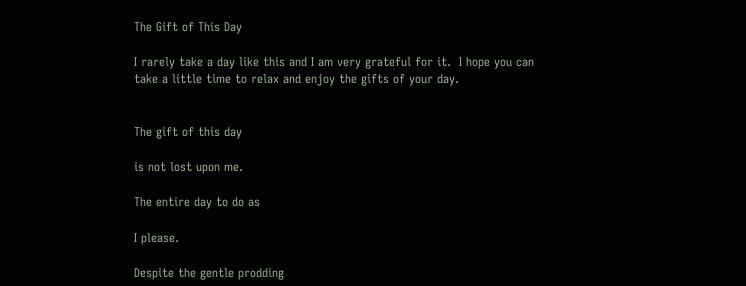The Gift of This Day

I rarely take a day like this and I am very grateful for it.  I hope you can take a little time to relax and enjoy the gifts of your day.


The gift of this day

is not lost upon me.

The entire day to do as

I please.

Despite the gentle prodding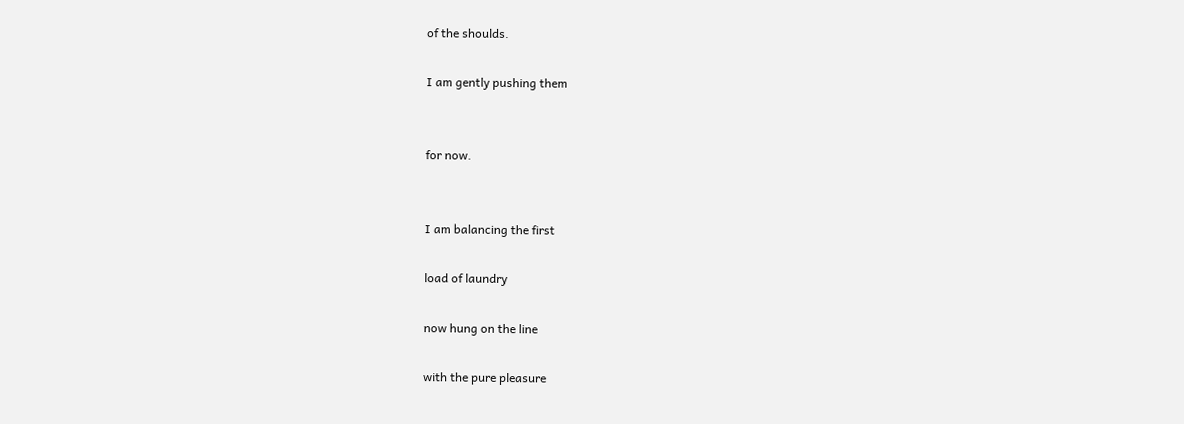of the shoulds.

I am gently pushing them


for now.


I am balancing the first

load of laundry

now hung on the line

with the pure pleasure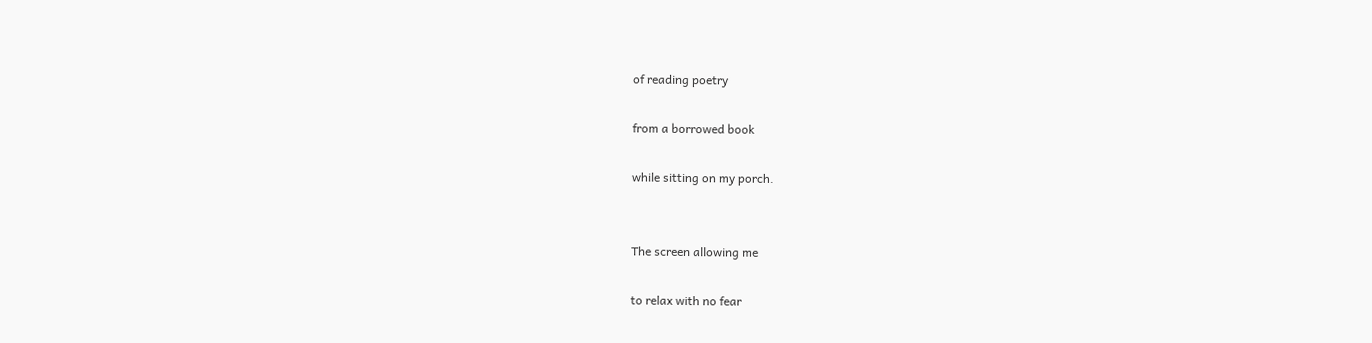of reading poetry

from a borrowed book

while sitting on my porch.


The screen allowing me

to relax with no fear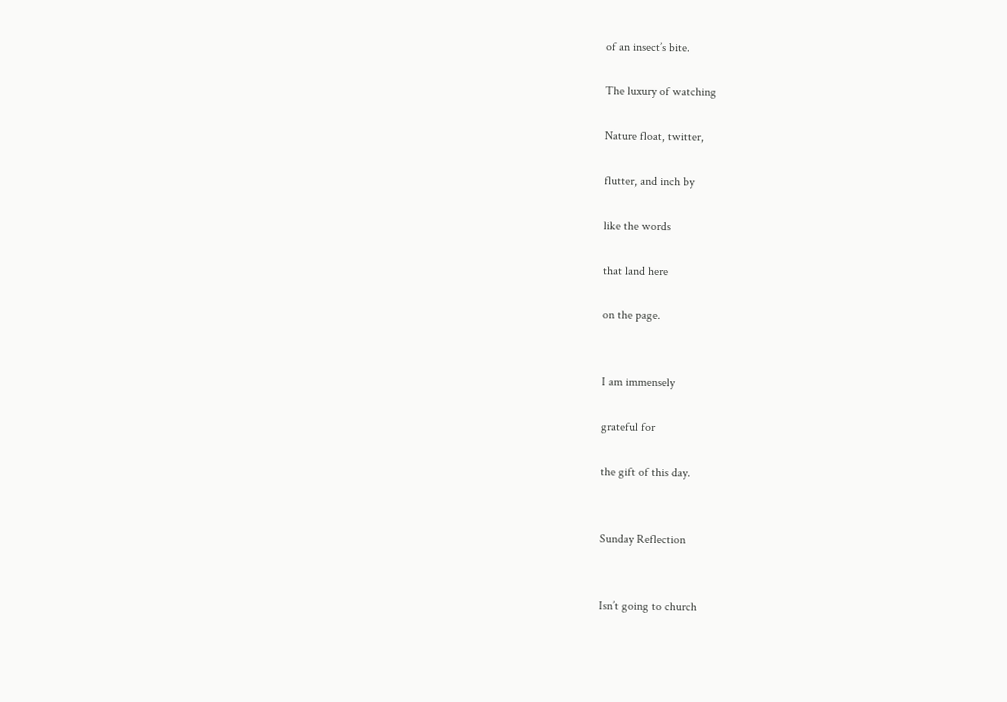of an insect’s bite.

The luxury of watching

Nature float, twitter,

flutter, and inch by

like the words

that land here

on the page.


I am immensely

grateful for

the gift of this day.


Sunday Reflection


Isn’t going to church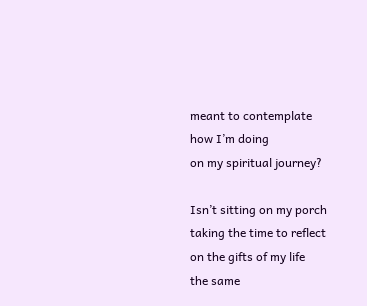meant to contemplate
how I’m doing
on my spiritual journey?

Isn’t sitting on my porch
taking the time to reflect
on the gifts of my life
the same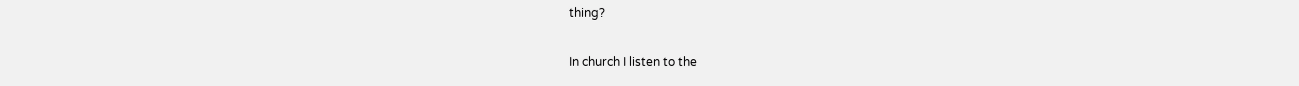thing?

In church I listen to the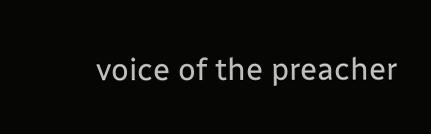voice of the preacher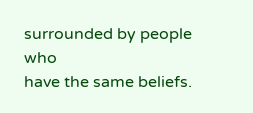surrounded by people who
have the same beliefs.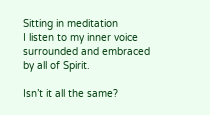Sitting in meditation
I listen to my inner voice
surrounded and embraced
by all of Spirit.

Isn’t it all the same?